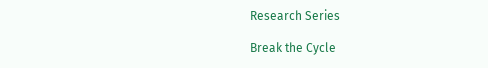Research Series

Break the Cycle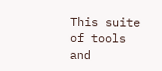This suite of tools and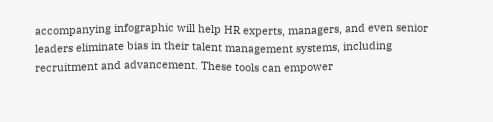accompanying infographic will help HR experts, managers, and even senior leaders eliminate bias in their talent management systems, including recruitment and advancement. These tools can empower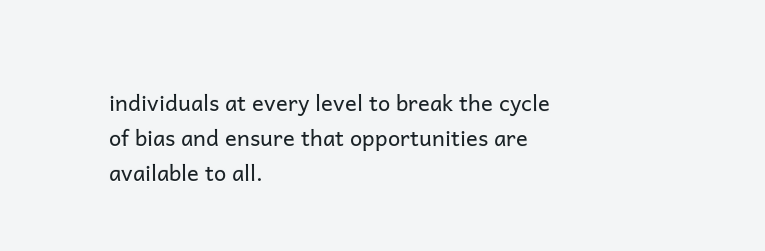individuals at every level to break the cycle of bias and ensure that opportunities are available to all.